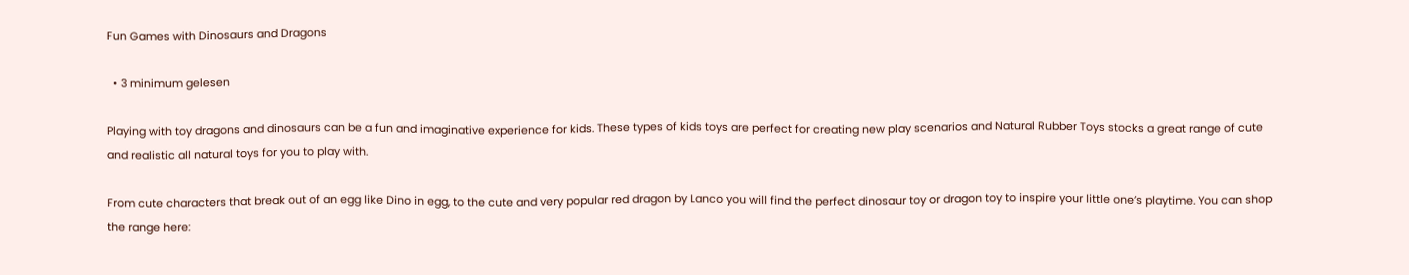Fun Games with Dinosaurs and Dragons

  • 3 minimum gelesen

Playing with toy dragons and dinosaurs can be a fun and imaginative experience for kids. These types of kids toys are perfect for creating new play scenarios and Natural Rubber Toys stocks a great range of cute and realistic all natural toys for you to play with.

From cute characters that break out of an egg like Dino in egg, to the cute and very popular red dragon by Lanco you will find the perfect dinosaur toy or dragon toy to inspire your little one’s playtime. You can shop the range here: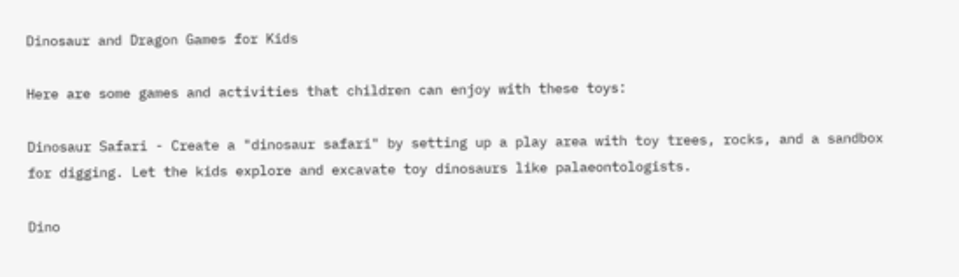Dinosaur and Dragon Games for Kids

Here are some games and activities that children can enjoy with these toys:

Dinosaur Safari - Create a "dinosaur safari" by setting up a play area with toy trees, rocks, and a sandbox for digging. Let the kids explore and excavate toy dinosaurs like palaeontologists.

Dino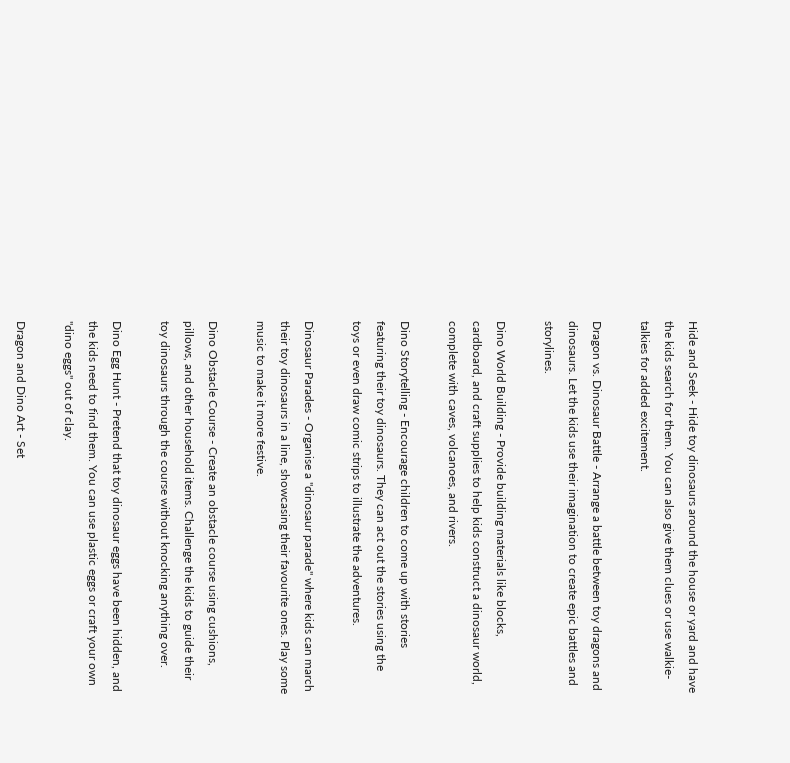Hide and Seek - Hide toy dinosaurs around the house or yard and have the kids search for them. You can also give them clues or use walkie-talkies for added excitement.

Dragon vs. Dinosaur Battle - Arrange a battle between toy dragons and dinosaurs. Let the kids use their imagination to create epic battles and storylines.

Dino World Building - Provide building materials like blocks, cardboard, and craft supplies to help kids construct a dinosaur world, complete with caves, volcanoes, and rivers.

Dino Storytelling - Encourage children to come up with stories featuring their toy dinosaurs. They can act out the stories using the toys or even draw comic strips to illustrate the adventures.

Dinosaur Parades - Organise a "dinosaur parade" where kids can march their toy dinosaurs in a line, showcasing their favourite ones. Play some music to make it more festive.

Dino Obstacle Course - Create an obstacle course using cushions, pillows, and other household items. Challenge the kids to guide their toy dinosaurs through the course without knocking anything over.

Dino Egg Hunt - Pretend that toy dinosaur eggs have been hidden, and the kids need to find them. You can use plastic eggs or craft your own "dino eggs" out of clay.

Dragon and Dino Art - Set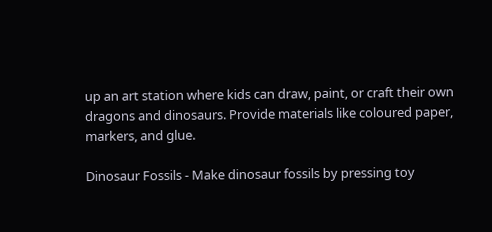up an art station where kids can draw, paint, or craft their own dragons and dinosaurs. Provide materials like coloured paper, markers, and glue.

Dinosaur Fossils - Make dinosaur fossils by pressing toy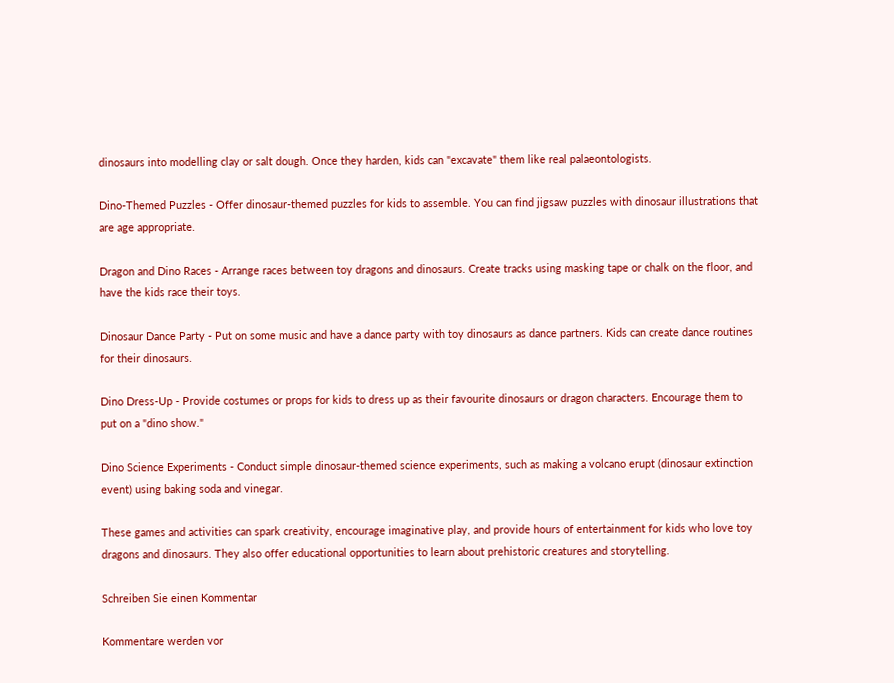dinosaurs into modelling clay or salt dough. Once they harden, kids can "excavate" them like real palaeontologists.

Dino-Themed Puzzles - Offer dinosaur-themed puzzles for kids to assemble. You can find jigsaw puzzles with dinosaur illustrations that are age appropriate.

Dragon and Dino Races - Arrange races between toy dragons and dinosaurs. Create tracks using masking tape or chalk on the floor, and have the kids race their toys.

Dinosaur Dance Party - Put on some music and have a dance party with toy dinosaurs as dance partners. Kids can create dance routines for their dinosaurs.

Dino Dress-Up - Provide costumes or props for kids to dress up as their favourite dinosaurs or dragon characters. Encourage them to put on a "dino show."

Dino Science Experiments - Conduct simple dinosaur-themed science experiments, such as making a volcano erupt (dinosaur extinction event) using baking soda and vinegar.

These games and activities can spark creativity, encourage imaginative play, and provide hours of entertainment for kids who love toy dragons and dinosaurs. They also offer educational opportunities to learn about prehistoric creatures and storytelling.

Schreiben Sie einen Kommentar

Kommentare werden vor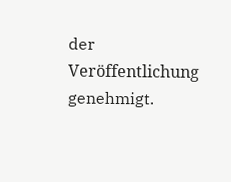der Veröffentlichung genehmigt.